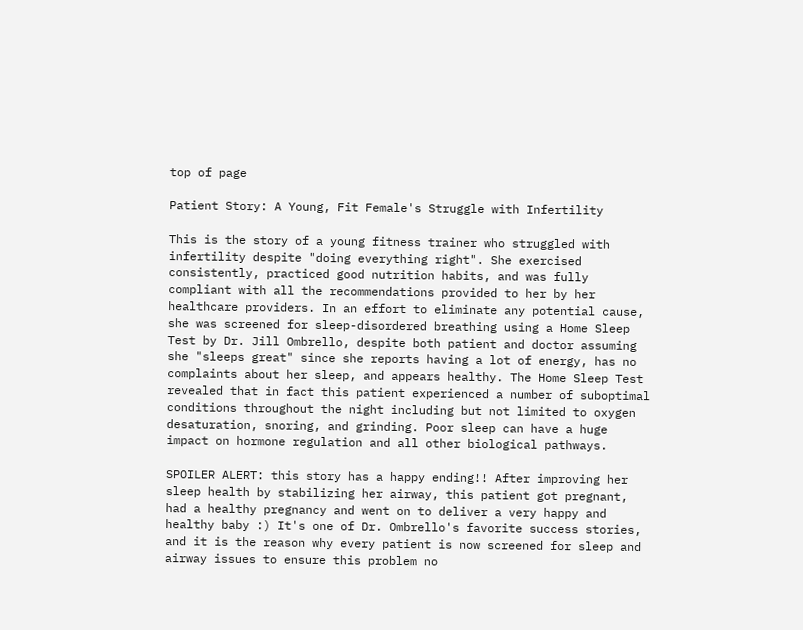top of page

Patient Story: A Young, Fit Female's Struggle with Infertility

This is the story of a young fitness trainer who struggled with infertility despite "doing everything right". She exercised consistently, practiced good nutrition habits, and was fully compliant with all the recommendations provided to her by her healthcare providers. In an effort to eliminate any potential cause, she was screened for sleep-disordered breathing using a Home Sleep Test by Dr. Jill Ombrello, despite both patient and doctor assuming she "sleeps great" since she reports having a lot of energy, has no complaints about her sleep, and appears healthy. The Home Sleep Test revealed that in fact this patient experienced a number of suboptimal conditions throughout the night including but not limited to oxygen desaturation, snoring, and grinding. Poor sleep can have a huge impact on hormone regulation and all other biological pathways.

SPOILER ALERT: this story has a happy ending!! After improving her sleep health by stabilizing her airway, this patient got pregnant, had a healthy pregnancy and went on to deliver a very happy and healthy baby :) It's one of Dr. Ombrello's favorite success stories, and it is the reason why every patient is now screened for sleep and airway issues to ensure this problem no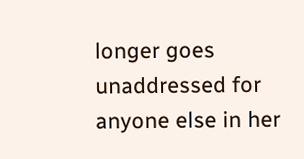longer goes unaddressed for anyone else in her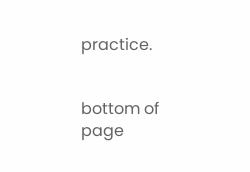practice.


bottom of page